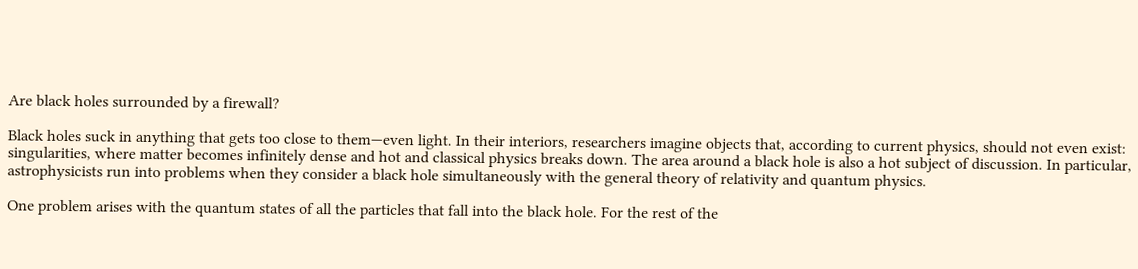Are black holes surrounded by a firewall?

Black holes suck in anything that gets too close to them—even light. In their interiors, researchers imagine objects that, according to current physics, should not even exist: singularities, where matter becomes infinitely dense and hot and classical physics breaks down. The area around a black hole is also a hot subject of discussion. In particular, astrophysicists run into problems when they consider a black hole simultaneously with the general theory of relativity and quantum physics.

One problem arises with the quantum states of all the particles that fall into the black hole. For the rest of the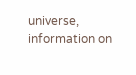universe, information on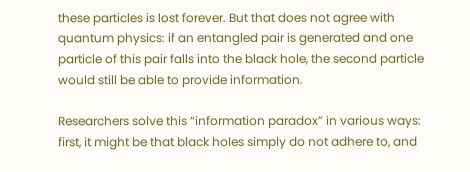these particles is lost forever. But that does not agree with quantum physics: if an entangled pair is generated and one particle of this pair falls into the black hole, the second particle would still be able to provide information.

Researchers solve this “information paradox” in various ways: first, it might be that black holes simply do not adhere to, and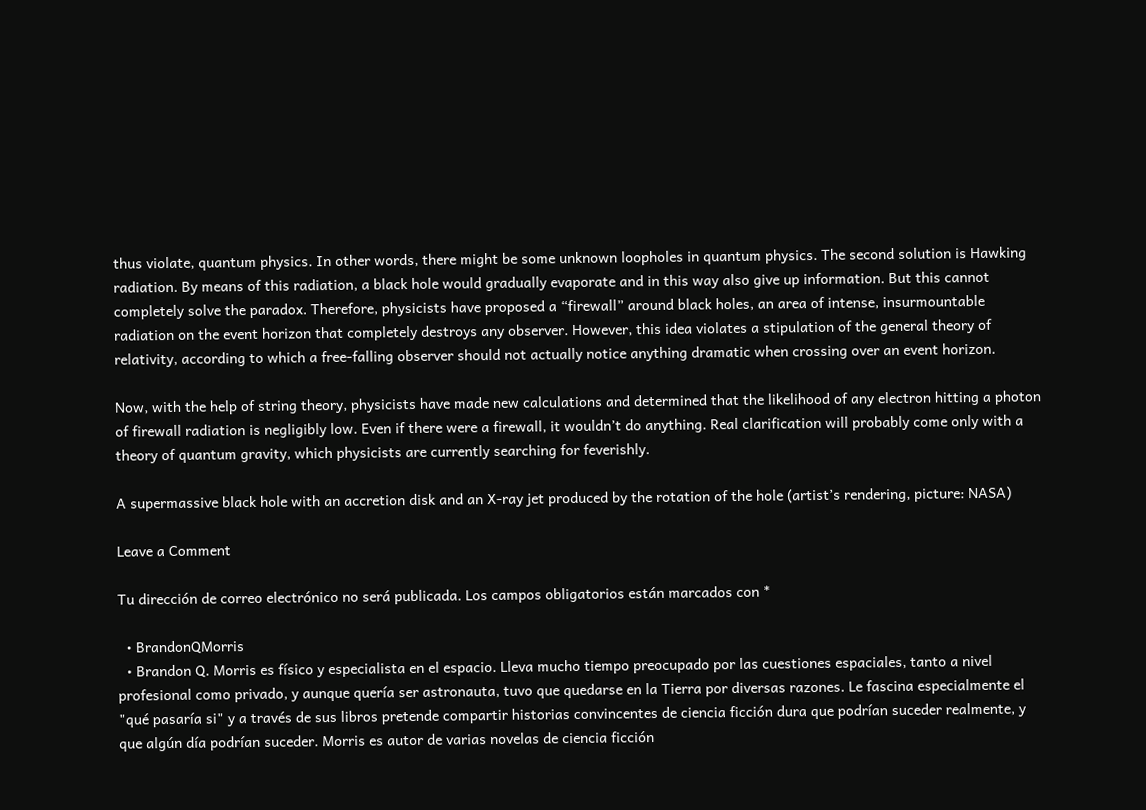thus violate, quantum physics. In other words, there might be some unknown loopholes in quantum physics. The second solution is Hawking radiation. By means of this radiation, a black hole would gradually evaporate and in this way also give up information. But this cannot completely solve the paradox. Therefore, physicists have proposed a “firewall” around black holes, an area of intense, insurmountable radiation on the event horizon that completely destroys any observer. However, this idea violates a stipulation of the general theory of relativity, according to which a free-falling observer should not actually notice anything dramatic when crossing over an event horizon.

Now, with the help of string theory, physicists have made new calculations and determined that the likelihood of any electron hitting a photon of firewall radiation is negligibly low. Even if there were a firewall, it wouldn’t do anything. Real clarification will probably come only with a theory of quantum gravity, which physicists are currently searching for feverishly.

A supermassive black hole with an accretion disk and an X-ray jet produced by the rotation of the hole (artist’s rendering, picture: NASA)

Leave a Comment

Tu dirección de correo electrónico no será publicada. Los campos obligatorios están marcados con *

  • BrandonQMorris
  • Brandon Q. Morris es físico y especialista en el espacio. Lleva mucho tiempo preocupado por las cuestiones espaciales, tanto a nivel profesional como privado, y aunque quería ser astronauta, tuvo que quedarse en la Tierra por diversas razones. Le fascina especialmente el "qué pasaría si" y a través de sus libros pretende compartir historias convincentes de ciencia ficción dura que podrían suceder realmente, y que algún día podrían suceder. Morris es autor de varias novelas de ciencia ficción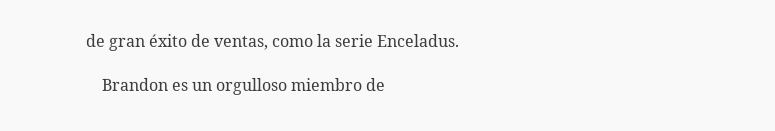de gran éxito de ventas, como la serie Enceladus.

    Brandon es un orgulloso miembro de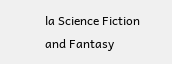la Science Fiction and Fantasy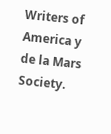Writers of America y de la Mars Society.